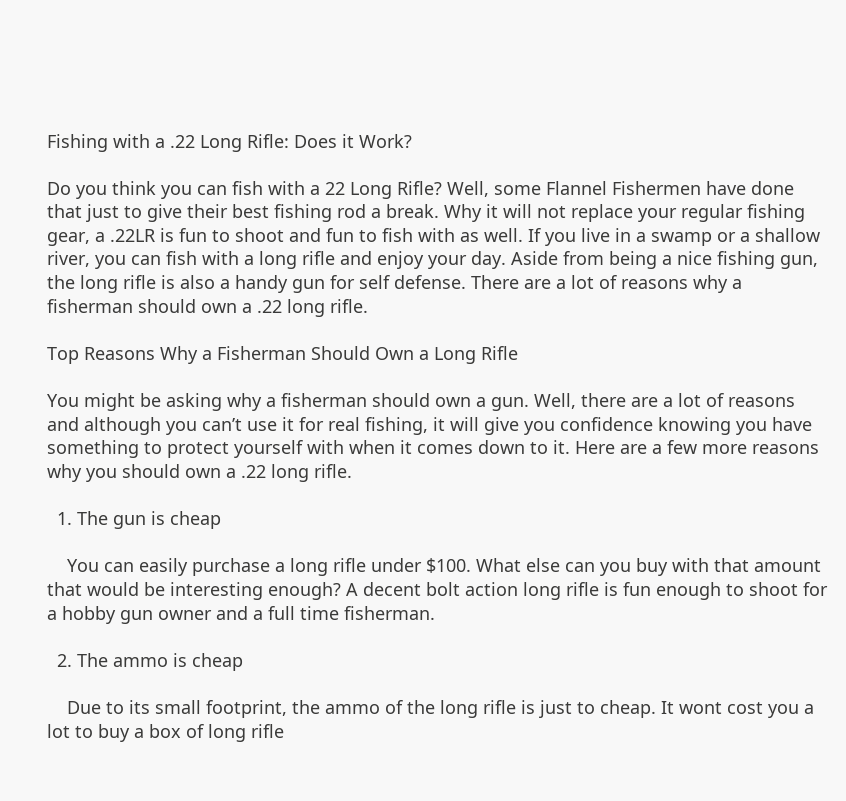Fishing with a .22 Long Rifle: Does it Work?

Do you think you can fish with a 22 Long Rifle? Well, some Flannel Fishermen have done that just to give their best fishing rod a break. Why it will not replace your regular fishing gear, a .22LR is fun to shoot and fun to fish with as well. If you live in a swamp or a shallow river, you can fish with a long rifle and enjoy your day. Aside from being a nice fishing gun, the long rifle is also a handy gun for self defense. There are a lot of reasons why a fisherman should own a .22 long rifle.

Top Reasons Why a Fisherman Should Own a Long Rifle

You might be asking why a fisherman should own a gun. Well, there are a lot of reasons and although you can’t use it for real fishing, it will give you confidence knowing you have something to protect yourself with when it comes down to it. Here are a few more reasons why you should own a .22 long rifle.

  1. The gun is cheap

    You can easily purchase a long rifle under $100. What else can you buy with that amount that would be interesting enough? A decent bolt action long rifle is fun enough to shoot for a hobby gun owner and a full time fisherman.

  2. The ammo is cheap

    Due to its small footprint, the ammo of the long rifle is just to cheap. It wont cost you a lot to buy a box of long rifle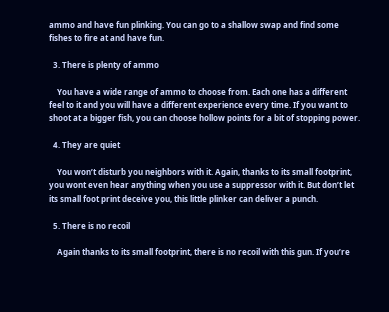ammo and have fun plinking. You can go to a shallow swap and find some fishes to fire at and have fun.

  3. There is plenty of ammo

    You have a wide range of ammo to choose from. Each one has a different feel to it and you will have a different experience every time. If you want to shoot at a bigger fish, you can choose hollow points for a bit of stopping power.

  4. They are quiet

    You won’t disturb you neighbors with it. Again, thanks to its small footprint, you wont even hear anything when you use a suppressor with it. But don’t let its small foot print deceive you, this little plinker can deliver a punch.

  5. There is no recoil

    Again thanks to its small footprint, there is no recoil with this gun. If you’re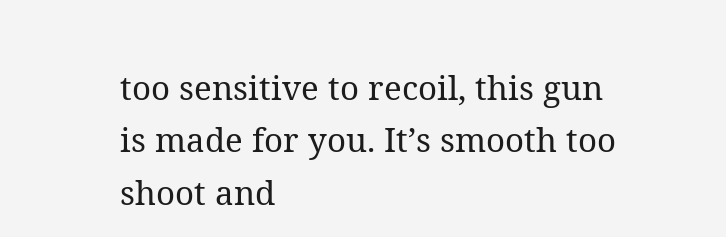too sensitive to recoil, this gun is made for you. It’s smooth too shoot and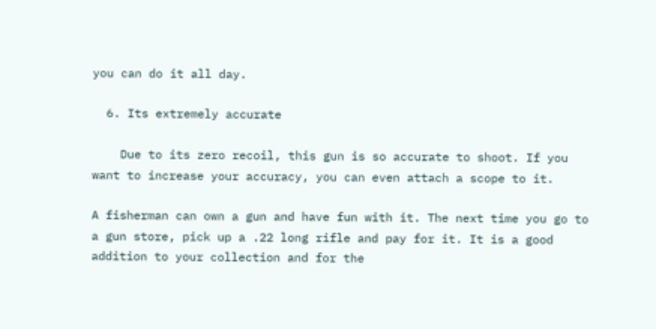you can do it all day.

  6. Its extremely accurate

    Due to its zero recoil, this gun is so accurate to shoot. If you want to increase your accuracy, you can even attach a scope to it.

A fisherman can own a gun and have fun with it. The next time you go to a gun store, pick up a .22 long rifle and pay for it. It is a good addition to your collection and for the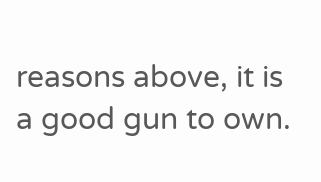reasons above, it is a good gun to own.